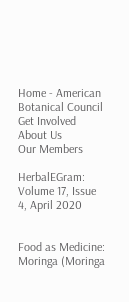Home - American Botanical Council
Get Involved
About Us
Our Members

HerbalEGram: Volume 17, Issue 4, April 2020


Food as Medicine: Moringa (Moringa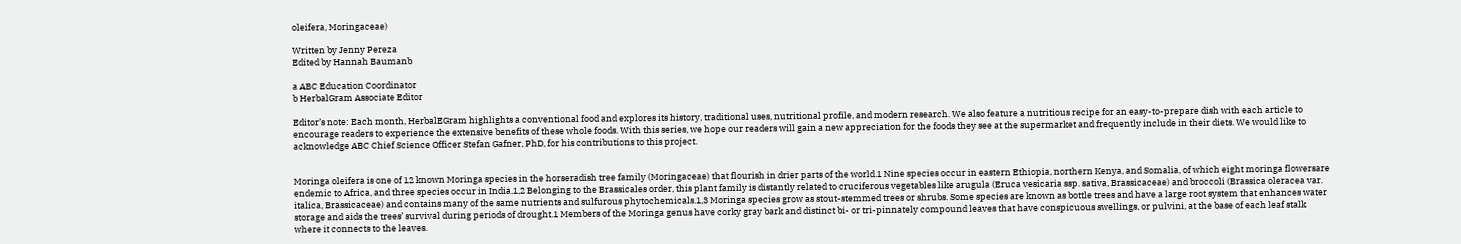oleifera, Moringaceae)

Written by Jenny Pereza
Edited by Hannah Baumanb

a ABC Education Coordinator
b HerbalGram Associate Editor

Editor’s note: Each month, HerbalEGram highlights a conventional food and explores its history, traditional uses, nutritional profile, and modern research. We also feature a nutritious recipe for an easy-to-prepare dish with each article to encourage readers to experience the extensive benefits of these whole foods. With this series, we hope our readers will gain a new appreciation for the foods they see at the supermarket and frequently include in their diets. We would like to acknowledge ABC Chief Science Officer Stefan Gafner, PhD, for his contributions to this project.


Moringa oleifera is one of 12 known Moringa species in the horseradish tree family (Moringaceae) that flourish in drier parts of the world.1 Nine species occur in eastern Ethiopia, northern Kenya, and Somalia, of which eight moringa flowersare endemic to Africa, and three species occur in India.1,2 Belonging to the Brassicales order, this plant family is distantly related to cruciferous vegetables like arugula (Eruca vesicaria ssp. sativa, Brassicaceae) and broccoli (Brassica oleracea var. italica, Brassicaceae) and contains many of the same nutrients and sulfurous phytochemicals.1,3 Moringa species grow as stout-stemmed trees or shrubs. Some species are known as bottle trees and have a large root system that enhances water storage and aids the trees’ survival during periods of drought.1 Members of the Moringa genus have corky gray bark and distinct bi- or tri-pinnately compound leaves that have conspicuous swellings, or pulvini, at the base of each leaf stalk where it connects to the leaves.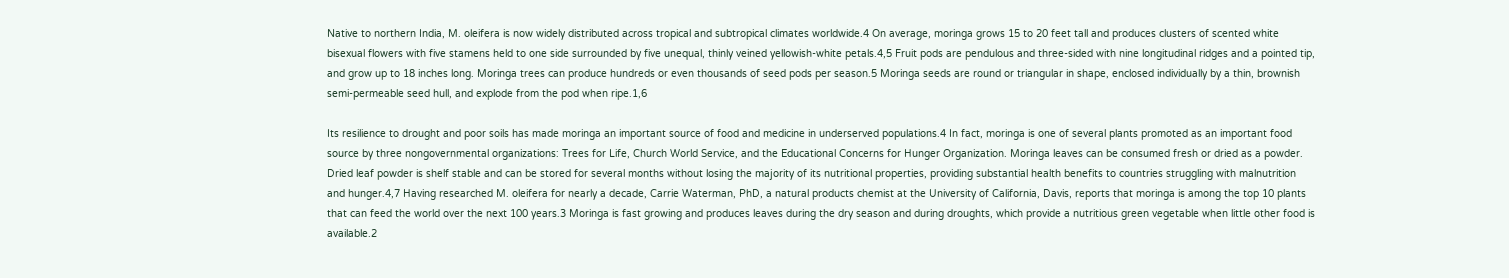Native to northern India, M. oleifera is now widely distributed across tropical and subtropical climates worldwide.4 On average, moringa grows 15 to 20 feet tall and produces clusters of scented white bisexual flowers with five stamens held to one side surrounded by five unequal, thinly veined yellowish-white petals.4,5 Fruit pods are pendulous and three-sided with nine longitudinal ridges and a pointed tip, and grow up to 18 inches long. Moringa trees can produce hundreds or even thousands of seed pods per season.5 Moringa seeds are round or triangular in shape, enclosed individually by a thin, brownish semi-permeable seed hull, and explode from the pod when ripe.1,6

Its resilience to drought and poor soils has made moringa an important source of food and medicine in underserved populations.4 In fact, moringa is one of several plants promoted as an important food source by three nongovernmental organizations: Trees for Life, Church World Service, and the Educational Concerns for Hunger Organization. Moringa leaves can be consumed fresh or dried as a powder. Dried leaf powder is shelf stable and can be stored for several months without losing the majority of its nutritional properties, providing substantial health benefits to countries struggling with malnutrition and hunger.4,7 Having researched M. oleifera for nearly a decade, Carrie Waterman, PhD, a natural products chemist at the University of California, Davis, reports that moringa is among the top 10 plants that can feed the world over the next 100 years.3 Moringa is fast growing and produces leaves during the dry season and during droughts, which provide a nutritious green vegetable when little other food is available.2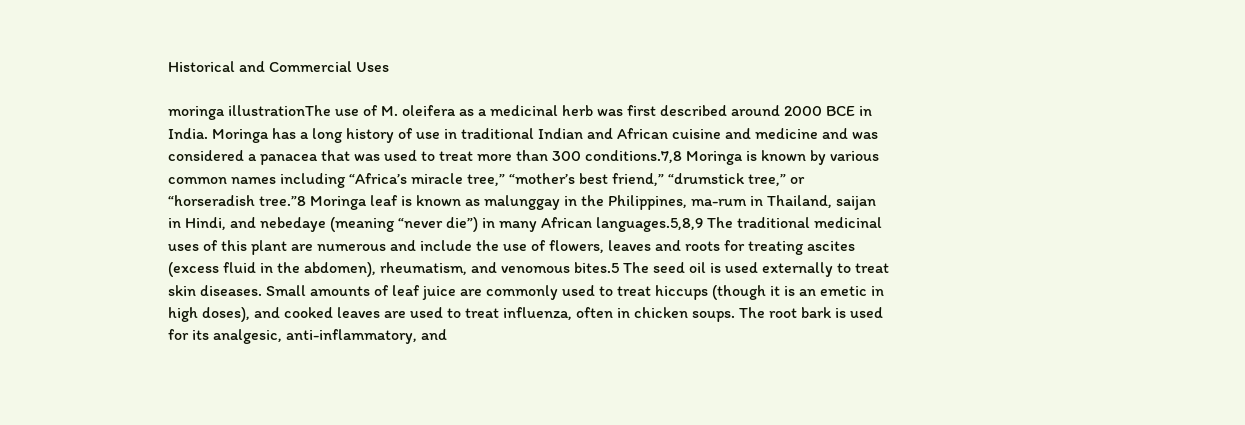Historical and Commercial Uses

moringa illustrationThe use of M. oleifera as a medicinal herb was first described around 2000 BCE in India. Moringa has a long history of use in traditional Indian and African cuisine and medicine and was considered a panacea that was used to treat more than 300 conditions.7,8 Moringa is known by various common names including “Africa’s miracle tree,” “mother’s best friend,” “drumstick tree,” or “horseradish tree.”8 Moringa leaf is known as malunggay in the Philippines, ma-rum in Thailand, saijan in Hindi, and nebedaye (meaning “never die”) in many African languages.5,8,9 The traditional medicinal uses of this plant are numerous and include the use of flowers, leaves and roots for treating ascites (excess fluid in the abdomen), rheumatism, and venomous bites.5 The seed oil is used externally to treat skin diseases. Small amounts of leaf juice are commonly used to treat hiccups (though it is an emetic in high doses), and cooked leaves are used to treat influenza, often in chicken soups. The root bark is used for its analgesic, anti-inflammatory, and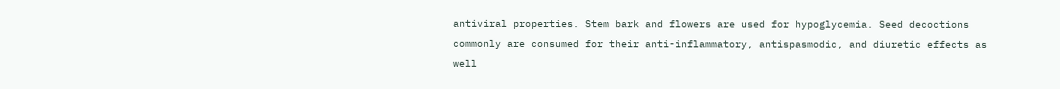antiviral properties. Stem bark and flowers are used for hypoglycemia. Seed decoctions commonly are consumed for their anti-inflammatory, antispasmodic, and diuretic effects as well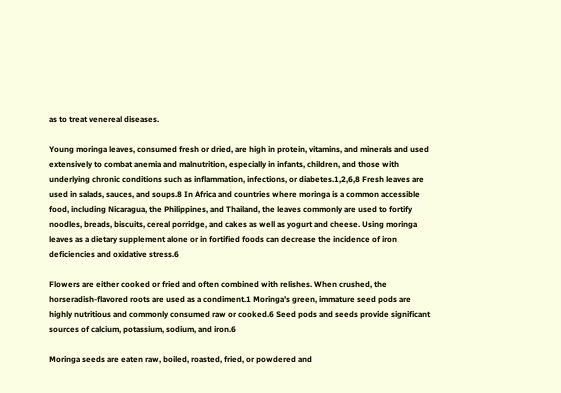as to treat venereal diseases.

Young moringa leaves, consumed fresh or dried, are high in protein, vitamins, and minerals and used extensively to combat anemia and malnutrition, especially in infants, children, and those with underlying chronic conditions such as inflammation, infections, or diabetes.1,2,6,8 Fresh leaves are used in salads, sauces, and soups.8 In Africa and countries where moringa is a common accessible food, including Nicaragua, the Philippines, and Thailand, the leaves commonly are used to fortify noodles, breads, biscuits, cereal porridge, and cakes as well as yogurt and cheese. Using moringa leaves as a dietary supplement alone or in fortified foods can decrease the incidence of iron deficiencies and oxidative stress.6

Flowers are either cooked or fried and often combined with relishes. When crushed, the horseradish-flavored roots are used as a condiment.1 Moringa’s green, immature seed pods are highly nutritious and commonly consumed raw or cooked.6 Seed pods and seeds provide significant sources of calcium, potassium, sodium, and iron.6

Moringa seeds are eaten raw, boiled, roasted, fried, or powdered and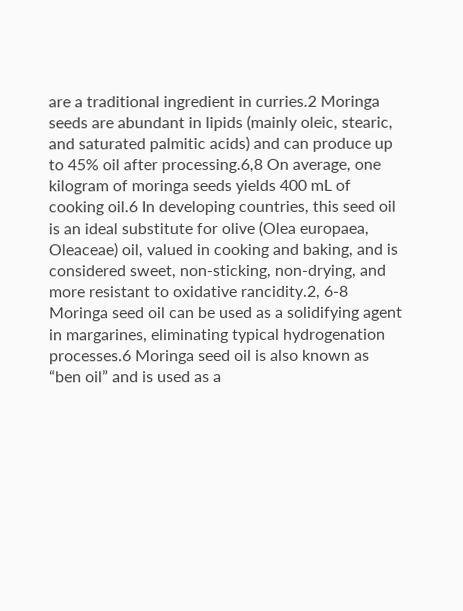are a traditional ingredient in curries.2 Moringa seeds are abundant in lipids (mainly oleic, stearic, and saturated palmitic acids) and can produce up to 45% oil after processing.6,8 On average, one kilogram of moringa seeds yields 400 mL of cooking oil.6 In developing countries, this seed oil is an ideal substitute for olive (Olea europaea, Oleaceae) oil, valued in cooking and baking, and is considered sweet, non-sticking, non-drying, and more resistant to oxidative rancidity.2, 6-8 Moringa seed oil can be used as a solidifying agent in margarines, eliminating typical hydrogenation processes.6 Moringa seed oil is also known as “ben oil” and is used as a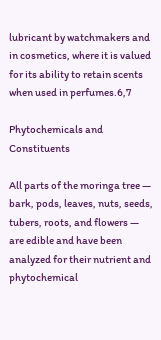lubricant by watchmakers and in cosmetics, where it is valued for its ability to retain scents when used in perfumes.6,7

Phytochemicals and Constituents

All parts of the moringa tree — bark, pods, leaves, nuts, seeds, tubers, roots, and flowers — are edible and have been analyzed for their nutrient and phytochemical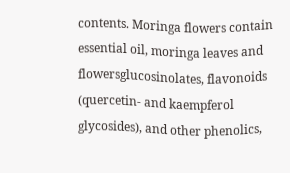contents. Moringa flowers contain essential oil, moringa leaves and flowersglucosinolates, flavonoids (quercetin- and kaempferol glycosides), and other phenolics,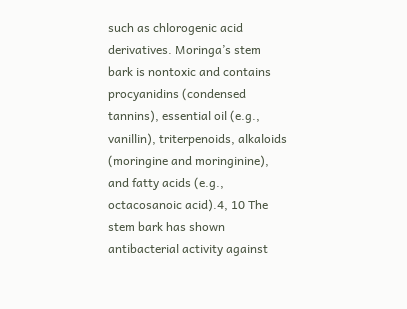such as chlorogenic acid derivatives. Moringa’s stem bark is nontoxic and contains procyanidins (condensed tannins), essential oil (e.g., vanillin), triterpenoids, alkaloids (moringine and moringinine), and fatty acids (e.g., octacosanoic acid).4, 10 The stem bark has shown antibacterial activity against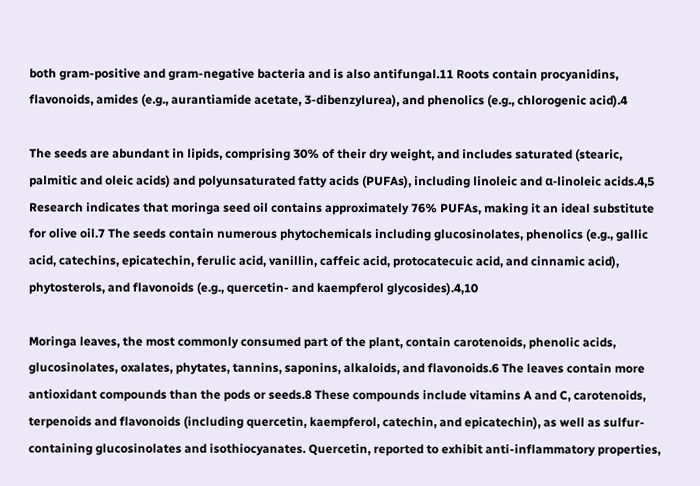both gram-positive and gram-negative bacteria and is also antifungal.11 Roots contain procyanidins, flavonoids, amides (e.g., aurantiamide acetate, 3-dibenzylurea), and phenolics (e.g., chlorogenic acid).4

The seeds are abundant in lipids, comprising 30% of their dry weight, and includes saturated (stearic, palmitic and oleic acids) and polyunsaturated fatty acids (PUFAs), including linoleic and α-linoleic acids.4,5 Research indicates that moringa seed oil contains approximately 76% PUFAs, making it an ideal substitute for olive oil.7 The seeds contain numerous phytochemicals including glucosinolates, phenolics (e.g., gallic acid, catechins, epicatechin, ferulic acid, vanillin, caffeic acid, protocatecuic acid, and cinnamic acid), phytosterols, and flavonoids (e.g., quercetin- and kaempferol glycosides).4,10

Moringa leaves, the most commonly consumed part of the plant, contain carotenoids, phenolic acids, glucosinolates, oxalates, phytates, tannins, saponins, alkaloids, and flavonoids.6 The leaves contain more antioxidant compounds than the pods or seeds.8 These compounds include vitamins A and C, carotenoids, terpenoids and flavonoids (including quercetin, kaempferol, catechin, and epicatechin), as well as sulfur-containing glucosinolates and isothiocyanates. Quercetin, reported to exhibit anti-inflammatory properties,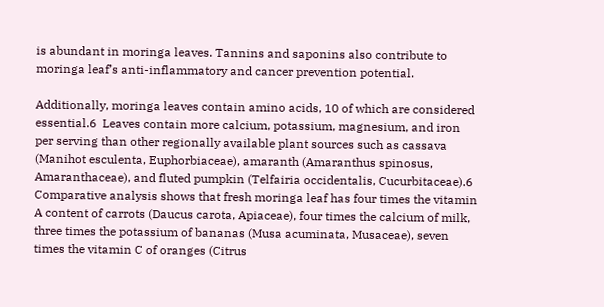is abundant in moringa leaves. Tannins and saponins also contribute to moringa leaf’s anti-inflammatory and cancer prevention potential.

Additionally, moringa leaves contain amino acids, 10 of which are considered essential.6  Leaves contain more calcium, potassium, magnesium, and iron per serving than other regionally available plant sources such as cassava (Manihot esculenta, Euphorbiaceae), amaranth (Amaranthus spinosus, Amaranthaceae), and fluted pumpkin (Telfairia occidentalis, Cucurbitaceae).6 Comparative analysis shows that fresh moringa leaf has four times the vitamin A content of carrots (Daucus carota, Apiaceae), four times the calcium of milk, three times the potassium of bananas (Musa acuminata, Musaceae), seven times the vitamin C of oranges (Citrus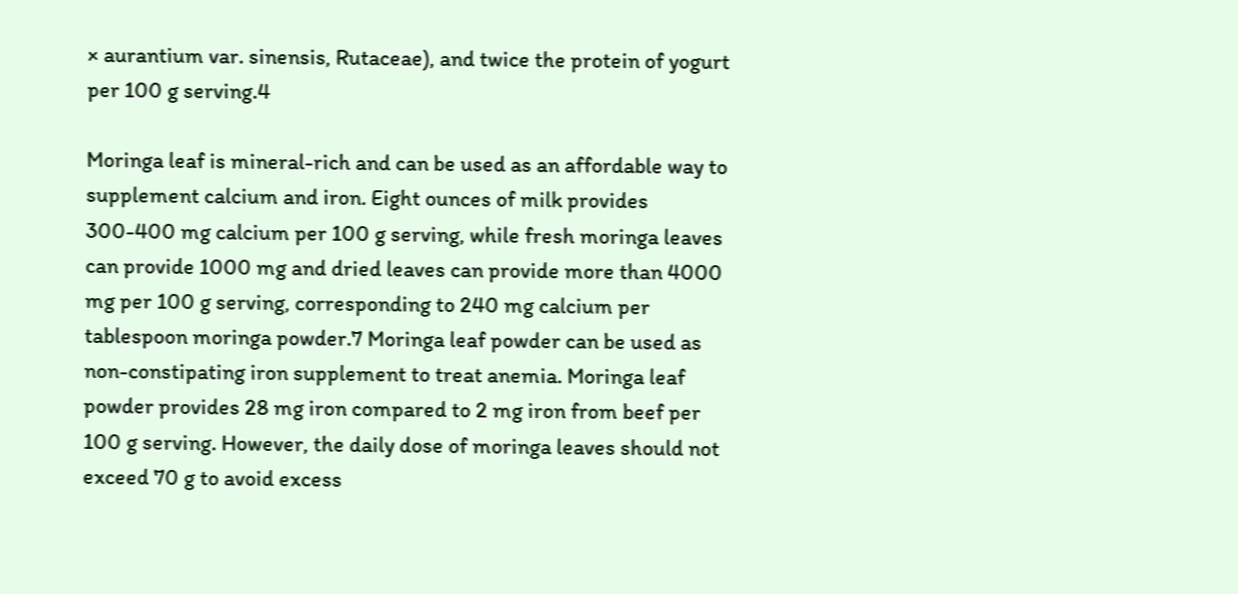× aurantium var. sinensis, Rutaceae), and twice the protein of yogurt per 100 g serving.4

Moringa leaf is mineral-rich and can be used as an affordable way to supplement calcium and iron. Eight ounces of milk provides 300-400 mg calcium per 100 g serving, while fresh moringa leaves can provide 1000 mg and dried leaves can provide more than 4000 mg per 100 g serving, corresponding to 240 mg calcium per tablespoon moringa powder.7 Moringa leaf powder can be used as non-constipating iron supplement to treat anemia. Moringa leaf powder provides 28 mg iron compared to 2 mg iron from beef per 100 g serving. However, the daily dose of moringa leaves should not exceed 70 g to avoid excess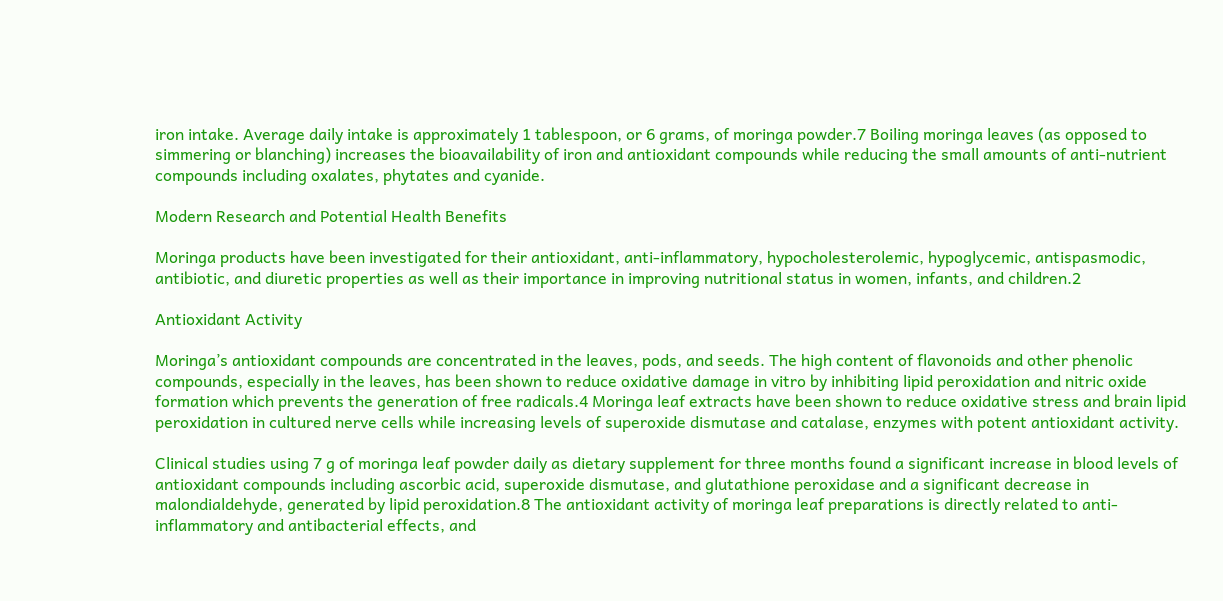iron intake. Average daily intake is approximately 1 tablespoon, or 6 grams, of moringa powder.7 Boiling moringa leaves (as opposed to simmering or blanching) increases the bioavailability of iron and antioxidant compounds while reducing the small amounts of anti-nutrient compounds including oxalates, phytates and cyanide.

Modern Research and Potential Health Benefits

Moringa products have been investigated for their antioxidant, anti-inflammatory, hypocholesterolemic, hypoglycemic, antispasmodic, antibiotic, and diuretic properties as well as their importance in improving nutritional status in women, infants, and children.2

Antioxidant Activity

Moringa’s antioxidant compounds are concentrated in the leaves, pods, and seeds. The high content of flavonoids and other phenolic compounds, especially in the leaves, has been shown to reduce oxidative damage in vitro by inhibiting lipid peroxidation and nitric oxide formation which prevents the generation of free radicals.4 Moringa leaf extracts have been shown to reduce oxidative stress and brain lipid peroxidation in cultured nerve cells while increasing levels of superoxide dismutase and catalase, enzymes with potent antioxidant activity.

Clinical studies using 7 g of moringa leaf powder daily as dietary supplement for three months found a significant increase in blood levels of antioxidant compounds including ascorbic acid, superoxide dismutase, and glutathione peroxidase and a significant decrease in malondialdehyde, generated by lipid peroxidation.8 The antioxidant activity of moringa leaf preparations is directly related to anti-inflammatory and antibacterial effects, and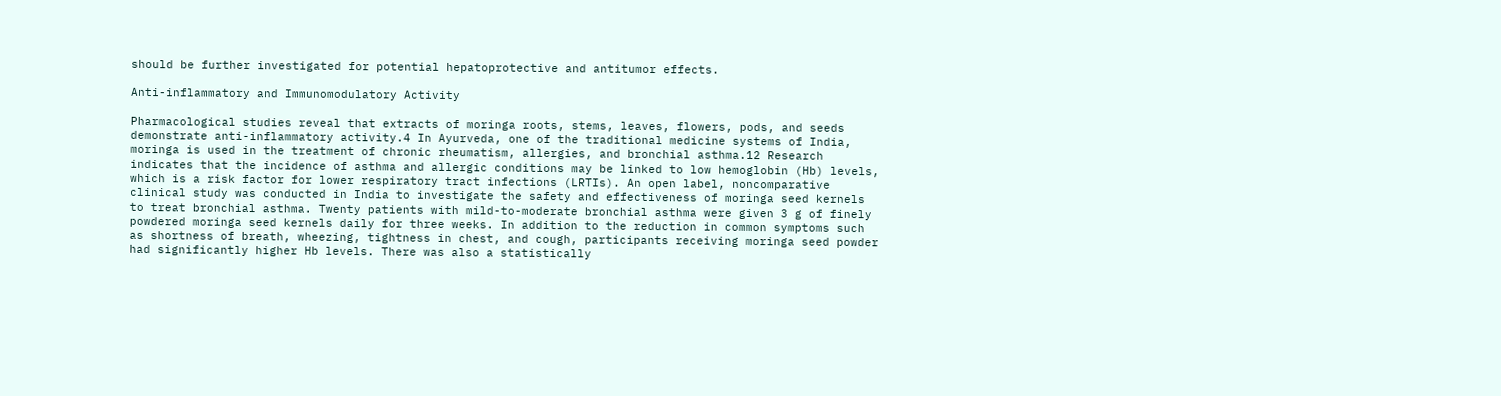should be further investigated for potential hepatoprotective and antitumor effects.

Anti-inflammatory and Immunomodulatory Activity

Pharmacological studies reveal that extracts of moringa roots, stems, leaves, flowers, pods, and seeds demonstrate anti-inflammatory activity.4 In Ayurveda, one of the traditional medicine systems of India, moringa is used in the treatment of chronic rheumatism, allergies, and bronchial asthma.12 Research indicates that the incidence of asthma and allergic conditions may be linked to low hemoglobin (Hb) levels, which is a risk factor for lower respiratory tract infections (LRTIs). An open label, noncomparative clinical study was conducted in India to investigate the safety and effectiveness of moringa seed kernels to treat bronchial asthma. Twenty patients with mild-to-moderate bronchial asthma were given 3 g of finely powdered moringa seed kernels daily for three weeks. In addition to the reduction in common symptoms such as shortness of breath, wheezing, tightness in chest, and cough, participants receiving moringa seed powder had significantly higher Hb levels. There was also a statistically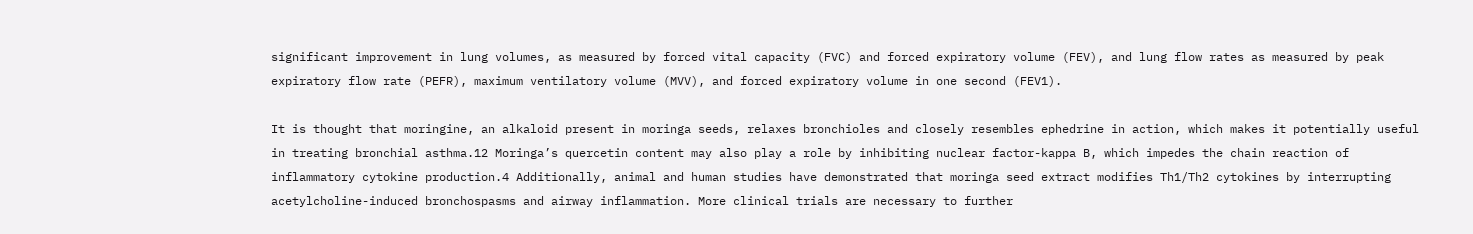significant improvement in lung volumes, as measured by forced vital capacity (FVC) and forced expiratory volume (FEV), and lung flow rates as measured by peak expiratory flow rate (PEFR), maximum ventilatory volume (MVV), and forced expiratory volume in one second (FEV1).

It is thought that moringine, an alkaloid present in moringa seeds, relaxes bronchioles and closely resembles ephedrine in action, which makes it potentially useful in treating bronchial asthma.12 Moringa’s quercetin content may also play a role by inhibiting nuclear factor-kappa B, which impedes the chain reaction of inflammatory cytokine production.4 Additionally, animal and human studies have demonstrated that moringa seed extract modifies Th1/Th2 cytokines by interrupting acetylcholine-induced bronchospasms and airway inflammation. More clinical trials are necessary to further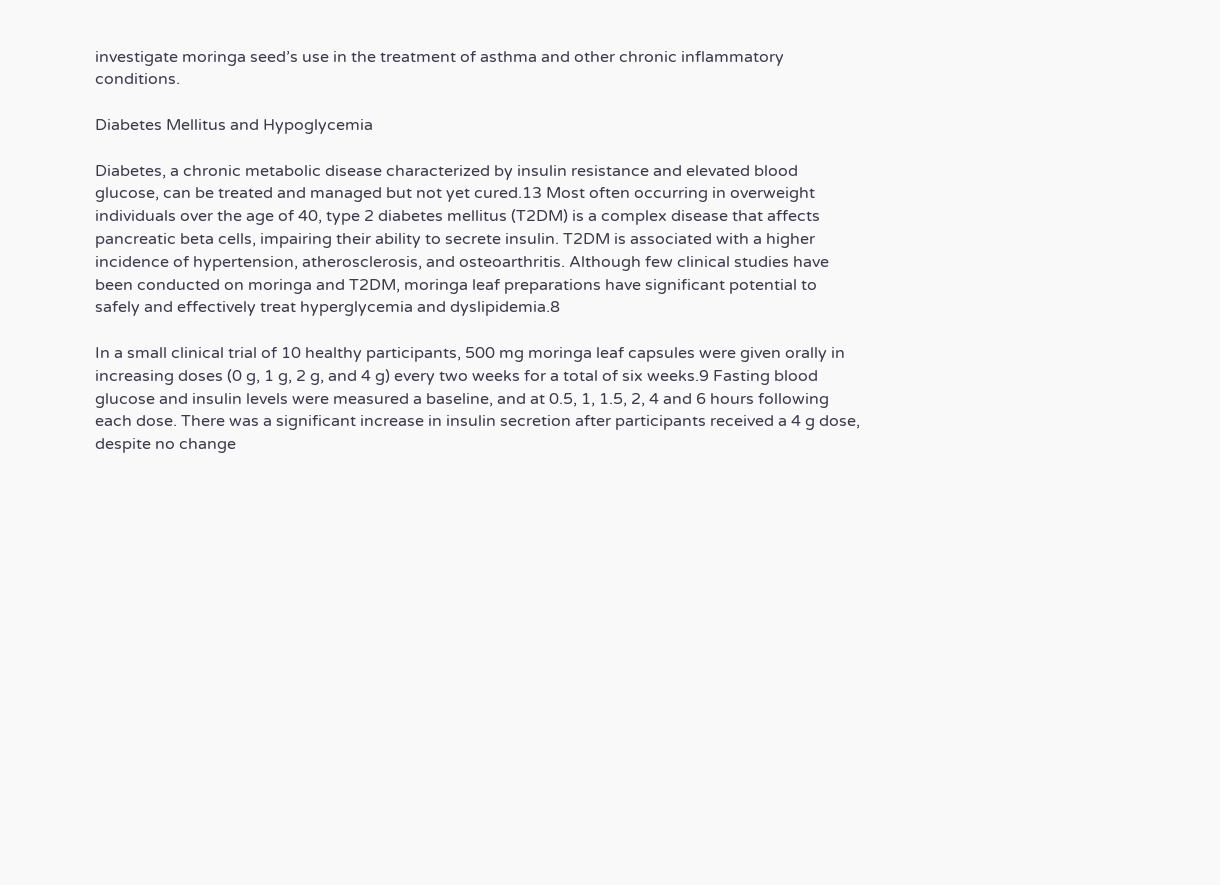investigate moringa seed’s use in the treatment of asthma and other chronic inflammatory conditions.

Diabetes Mellitus and Hypoglycemia

Diabetes, a chronic metabolic disease characterized by insulin resistance and elevated blood glucose, can be treated and managed but not yet cured.13 Most often occurring in overweight individuals over the age of 40, type 2 diabetes mellitus (T2DM) is a complex disease that affects pancreatic beta cells, impairing their ability to secrete insulin. T2DM is associated with a higher incidence of hypertension, atherosclerosis, and osteoarthritis. Although few clinical studies have been conducted on moringa and T2DM, moringa leaf preparations have significant potential to safely and effectively treat hyperglycemia and dyslipidemia.8

In a small clinical trial of 10 healthy participants, 500 mg moringa leaf capsules were given orally in increasing doses (0 g, 1 g, 2 g, and 4 g) every two weeks for a total of six weeks.9 Fasting blood glucose and insulin levels were measured a baseline, and at 0.5, 1, 1.5, 2, 4 and 6 hours following each dose. There was a significant increase in insulin secretion after participants received a 4 g dose, despite no change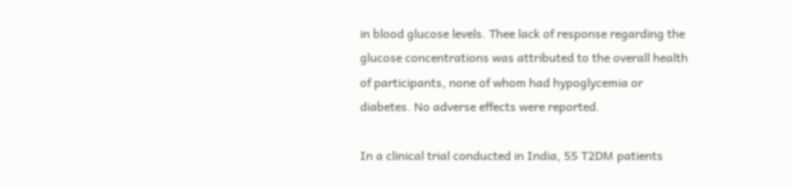in blood glucose levels. Thee lack of response regarding the glucose concentrations was attributed to the overall health of participants, none of whom had hypoglycemia or diabetes. No adverse effects were reported.

In a clinical trial conducted in India, 55 T2DM patients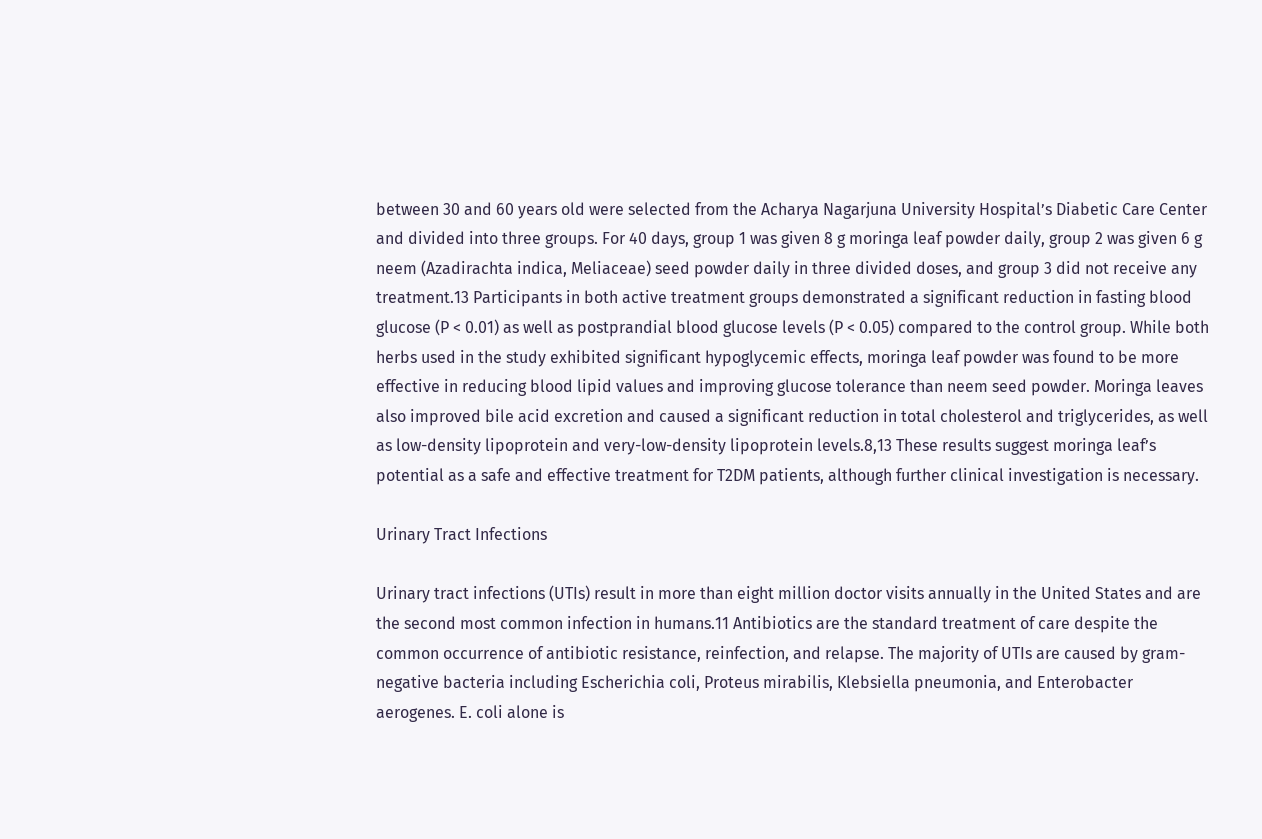between 30 and 60 years old were selected from the Acharya Nagarjuna University Hospital’s Diabetic Care Center and divided into three groups. For 40 days, group 1 was given 8 g moringa leaf powder daily, group 2 was given 6 g neem (Azadirachta indica, Meliaceae) seed powder daily in three divided doses, and group 3 did not receive any treatment.13 Participants in both active treatment groups demonstrated a significant reduction in fasting blood glucose (P < 0.01) as well as postprandial blood glucose levels (P < 0.05) compared to the control group. While both herbs used in the study exhibited significant hypoglycemic effects, moringa leaf powder was found to be more effective in reducing blood lipid values and improving glucose tolerance than neem seed powder. Moringa leaves also improved bile acid excretion and caused a significant reduction in total cholesterol and triglycerides, as well as low-density lipoprotein and very-low-density lipoprotein levels.8,13 These results suggest moringa leaf’s potential as a safe and effective treatment for T2DM patients, although further clinical investigation is necessary.

Urinary Tract Infections

Urinary tract infections (UTIs) result in more than eight million doctor visits annually in the United States and are the second most common infection in humans.11 Antibiotics are the standard treatment of care despite the common occurrence of antibiotic resistance, reinfection, and relapse. The majority of UTIs are caused by gram-negative bacteria including Escherichia coli, Proteus mirabilis, Klebsiella pneumonia, and Enterobacter aerogenes. E. coli alone is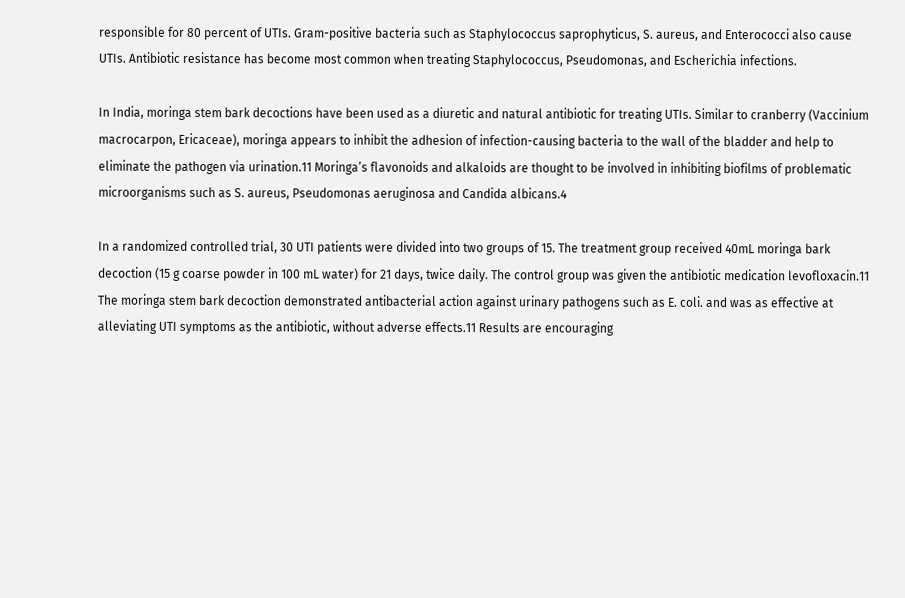responsible for 80 percent of UTIs. Gram-positive bacteria such as Staphylococcus saprophyticus, S. aureus, and Enterococci also cause UTIs. Antibiotic resistance has become most common when treating Staphylococcus, Pseudomonas, and Escherichia infections.

In India, moringa stem bark decoctions have been used as a diuretic and natural antibiotic for treating UTIs. Similar to cranberry (Vaccinium macrocarpon, Ericaceae), moringa appears to inhibit the adhesion of infection-causing bacteria to the wall of the bladder and help to eliminate the pathogen via urination.11 Moringa’s flavonoids and alkaloids are thought to be involved in inhibiting biofilms of problematic microorganisms such as S. aureus, Pseudomonas aeruginosa and Candida albicans.4

In a randomized controlled trial, 30 UTI patients were divided into two groups of 15. The treatment group received 40mL moringa bark decoction (15 g coarse powder in 100 mL water) for 21 days, twice daily. The control group was given the antibiotic medication levofloxacin.11 The moringa stem bark decoction demonstrated antibacterial action against urinary pathogens such as E. coli. and was as effective at alleviating UTI symptoms as the antibiotic, without adverse effects.11 Results are encouraging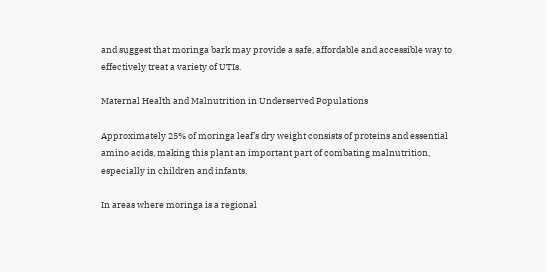and suggest that moringa bark may provide a safe, affordable and accessible way to effectively treat a variety of UTIs.

Maternal Health and Malnutrition in Underserved Populations

Approximately 25% of moringa leaf’s dry weight consists of proteins and essential amino acids, making this plant an important part of combating malnutrition, especially in children and infants.

In areas where moringa is a regional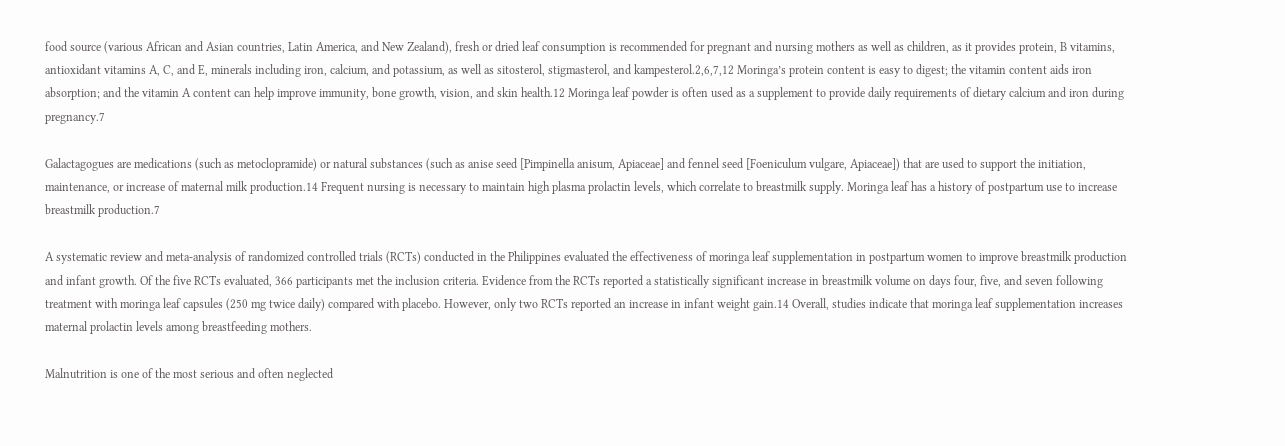food source (various African and Asian countries, Latin America, and New Zealand), fresh or dried leaf consumption is recommended for pregnant and nursing mothers as well as children, as it provides protein, B vitamins, antioxidant vitamins A, C, and E, minerals including iron, calcium, and potassium, as well as sitosterol, stigmasterol, and kampesterol.2,6,7,12 Moringa’s protein content is easy to digest; the vitamin content aids iron absorption; and the vitamin A content can help improve immunity, bone growth, vision, and skin health.12 Moringa leaf powder is often used as a supplement to provide daily requirements of dietary calcium and iron during pregnancy.7

Galactagogues are medications (such as metoclopramide) or natural substances (such as anise seed [Pimpinella anisum, Apiaceae] and fennel seed [Foeniculum vulgare, Apiaceae]) that are used to support the initiation, maintenance, or increase of maternal milk production.14 Frequent nursing is necessary to maintain high plasma prolactin levels, which correlate to breastmilk supply. Moringa leaf has a history of postpartum use to increase breastmilk production.7

A systematic review and meta-analysis of randomized controlled trials (RCTs) conducted in the Philippines evaluated the effectiveness of moringa leaf supplementation in postpartum women to improve breastmilk production and infant growth. Of the five RCTs evaluated, 366 participants met the inclusion criteria. Evidence from the RCTs reported a statistically significant increase in breastmilk volume on days four, five, and seven following treatment with moringa leaf capsules (250 mg twice daily) compared with placebo. However, only two RCTs reported an increase in infant weight gain.14 Overall, studies indicate that moringa leaf supplementation increases maternal prolactin levels among breastfeeding mothers.

Malnutrition is one of the most serious and often neglected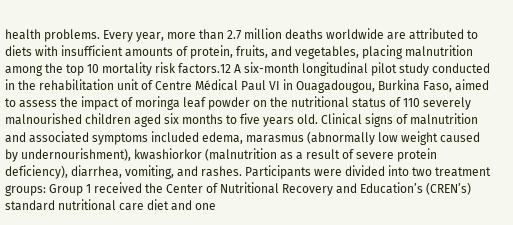health problems. Every year, more than 2.7 million deaths worldwide are attributed to diets with insufficient amounts of protein, fruits, and vegetables, placing malnutrition among the top 10 mortality risk factors.12 A six-month longitudinal pilot study conducted in the rehabilitation unit of Centre Médical Paul VI in Ouagadougou, Burkina Faso, aimed to assess the impact of moringa leaf powder on the nutritional status of 110 severely malnourished children aged six months to five years old. Clinical signs of malnutrition and associated symptoms included edema, marasmus (abnormally low weight caused by undernourishment), kwashiorkor (malnutrition as a result of severe protein deficiency), diarrhea, vomiting, and rashes. Participants were divided into two treatment groups: Group 1 received the Center of Nutritional Recovery and Education’s (CREN’s) standard nutritional care diet and one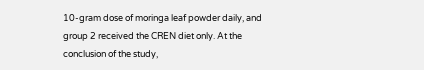10-gram dose of moringa leaf powder daily, and group 2 received the CREN diet only. At the conclusion of the study,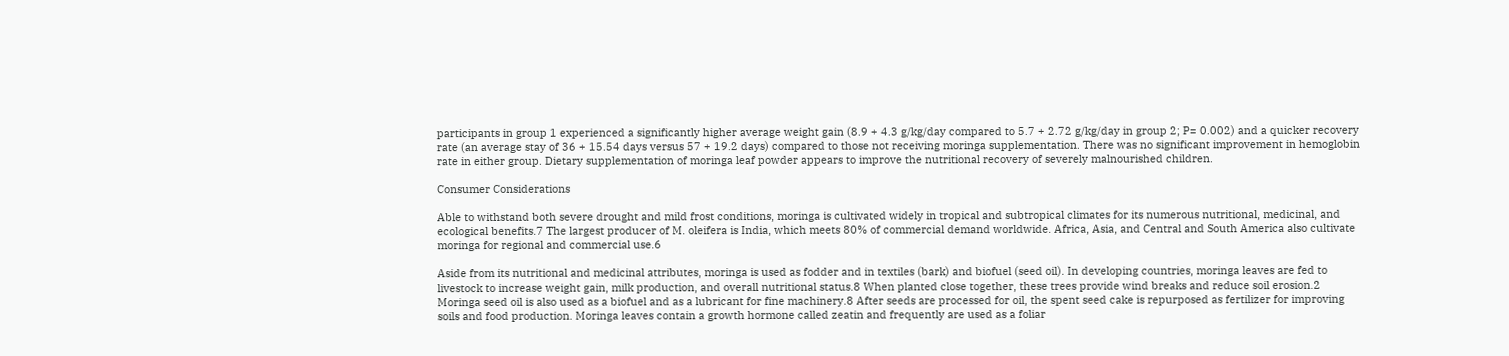participants in group 1 experienced a significantly higher average weight gain (8.9 + 4.3 g/kg/day compared to 5.7 + 2.72 g/kg/day in group 2; P= 0.002) and a quicker recovery rate (an average stay of 36 + 15.54 days versus 57 + 19.2 days) compared to those not receiving moringa supplementation. There was no significant improvement in hemoglobin rate in either group. Dietary supplementation of moringa leaf powder appears to improve the nutritional recovery of severely malnourished children.

Consumer Considerations

Able to withstand both severe drought and mild frost conditions, moringa is cultivated widely in tropical and subtropical climates for its numerous nutritional, medicinal, and ecological benefits.7 The largest producer of M. oleifera is India, which meets 80% of commercial demand worldwide. Africa, Asia, and Central and South America also cultivate moringa for regional and commercial use.6

Aside from its nutritional and medicinal attributes, moringa is used as fodder and in textiles (bark) and biofuel (seed oil). In developing countries, moringa leaves are fed to livestock to increase weight gain, milk production, and overall nutritional status.8 When planted close together, these trees provide wind breaks and reduce soil erosion.2 Moringa seed oil is also used as a biofuel and as a lubricant for fine machinery.8 After seeds are processed for oil, the spent seed cake is repurposed as fertilizer for improving soils and food production. Moringa leaves contain a growth hormone called zeatin and frequently are used as a foliar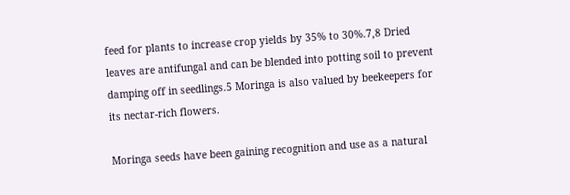feed for plants to increase crop yields by 35% to 30%.7,8 Dried leaves are antifungal and can be blended into potting soil to prevent damping off in seedlings.5 Moringa is also valued by beekeepers for its nectar-rich flowers.

Moringa seeds have been gaining recognition and use as a natural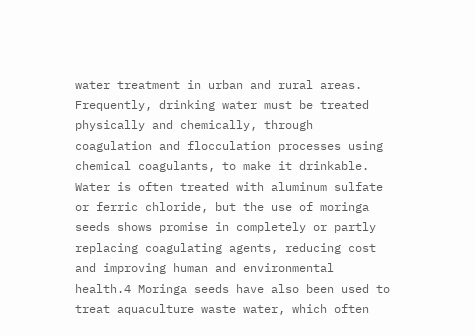water treatment in urban and rural areas. Frequently, drinking water must be treated physically and chemically, through coagulation and flocculation processes using chemical coagulants, to make it drinkable. Water is often treated with aluminum sulfate or ferric chloride, but the use of moringa seeds shows promise in completely or partly replacing coagulating agents, reducing cost and improving human and environmental health.4 Moringa seeds have also been used to treat aquaculture waste water, which often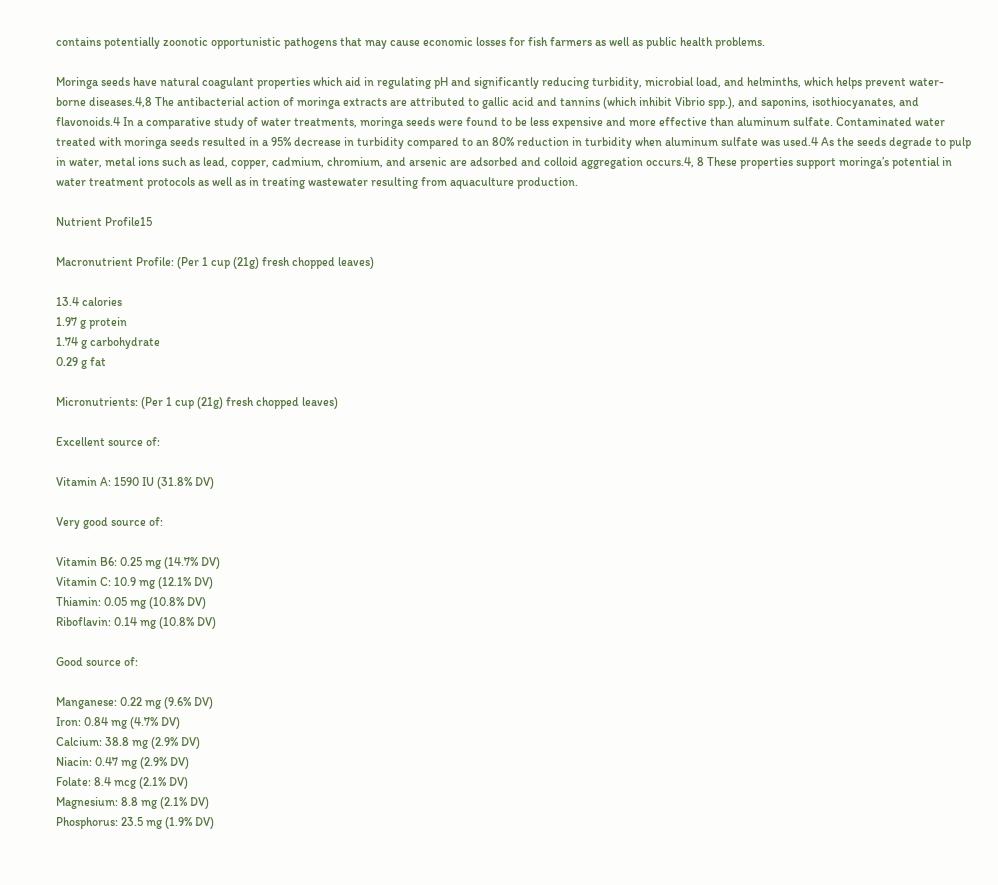contains potentially zoonotic opportunistic pathogens that may cause economic losses for fish farmers as well as public health problems.

Moringa seeds have natural coagulant properties which aid in regulating pH and significantly reducing turbidity, microbial load, and helminths, which helps prevent water-borne diseases.4,8 The antibacterial action of moringa extracts are attributed to gallic acid and tannins (which inhibit Vibrio spp.), and saponins, isothiocyanates, and flavonoids.4 In a comparative study of water treatments, moringa seeds were found to be less expensive and more effective than aluminum sulfate. Contaminated water treated with moringa seeds resulted in a 95% decrease in turbidity compared to an 80% reduction in turbidity when aluminum sulfate was used.4 As the seeds degrade to pulp in water, metal ions such as lead, copper, cadmium, chromium, and arsenic are adsorbed and colloid aggregation occurs.4, 8 These properties support moringa’s potential in water treatment protocols as well as in treating wastewater resulting from aquaculture production.

Nutrient Profile15

Macronutrient Profile: (Per 1 cup (21g) fresh chopped leaves)

13.4 calories
1.97 g protein
1.74 g carbohydrate
0.29 g fat

Micronutrients: (Per 1 cup (21g) fresh chopped leaves)

Excellent source of:

Vitamin A: 1590 IU (31.8% DV)

Very good source of:

Vitamin B6: 0.25 mg (14.7% DV)
Vitamin C: 10.9 mg (12.1% DV)
Thiamin: 0.05 mg (10.8% DV)
Riboflavin: 0.14 mg (10.8% DV)

Good source of:

Manganese: 0.22 mg (9.6% DV)
Iron: 0.84 mg (4.7% DV)
Calcium: 38.8 mg (2.9% DV)
Niacin: 0.47 mg (2.9% DV)
Folate: 8.4 mcg (2.1% DV)
Magnesium: 8.8 mg (2.1% DV)
Phosphorus: 23.5 mg (1.9% DV)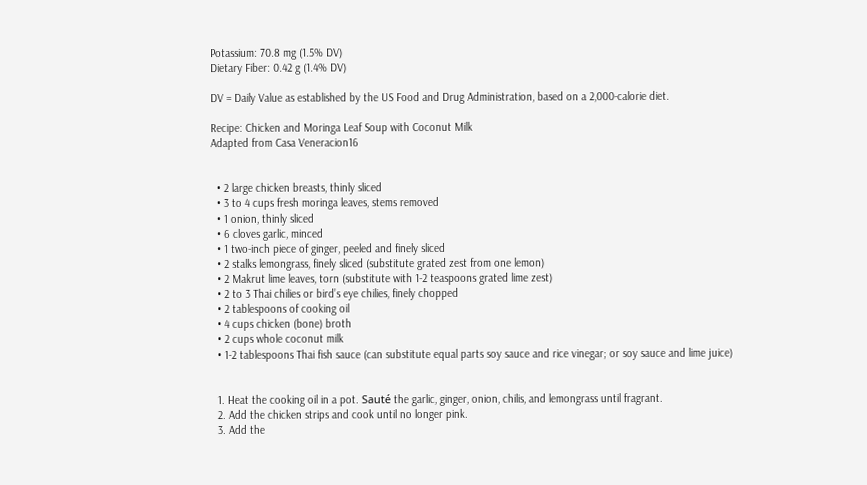Potassium: 70.8 mg (1.5% DV)
Dietary Fiber: 0.42 g (1.4% DV)

DV = Daily Value as established by the US Food and Drug Administration, based on a 2,000-calorie diet.

Recipe: Chicken and Moringa Leaf Soup with Coconut Milk
Adapted from Casa Veneracion16


  • 2 large chicken breasts, thinly sliced
  • 3 to 4 cups fresh moringa leaves, stems removed
  • 1 onion, thinly sliced
  • 6 cloves garlic, minced
  • 1 two-inch piece of ginger, peeled and finely sliced
  • 2 stalks lemongrass, finely sliced (substitute grated zest from one lemon)
  • 2 Makrut lime leaves, torn (substitute with 1-2 teaspoons grated lime zest)
  • 2 to 3 Thai chilies or bird’s eye chilies, finely chopped
  • 2 tablespoons of cooking oil
  • 4 cups chicken (bone) broth
  • 2 cups whole coconut milk
  • 1-2 tablespoons Thai fish sauce (can substitute equal parts soy sauce and rice vinegar; or soy sauce and lime juice)


  1. Heat the cooking oil in a pot. Sauté the garlic, ginger, onion, chilis, and lemongrass until fragrant.
  2. Add the chicken strips and cook until no longer pink.
  3. Add the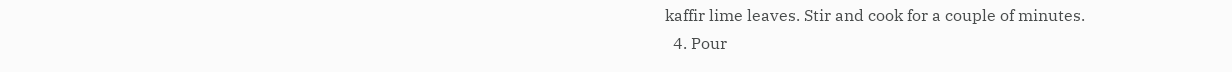kaffir lime leaves. Stir and cook for a couple of minutes.
  4. Pour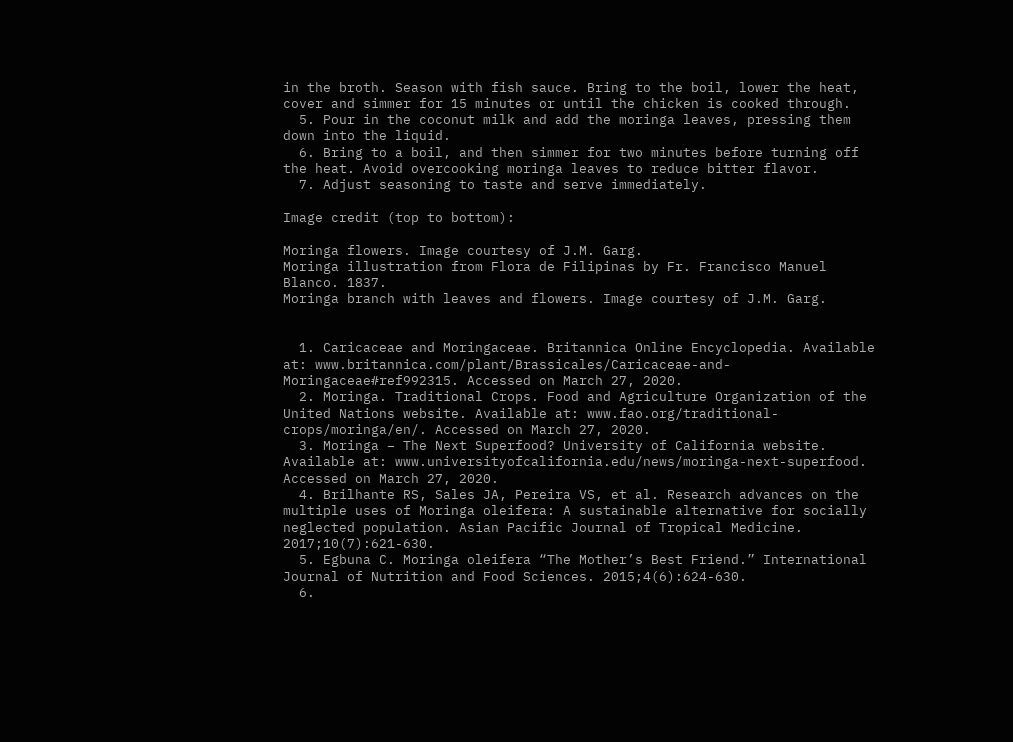in the broth. Season with fish sauce. Bring to the boil, lower the heat, cover and simmer for 15 minutes or until the chicken is cooked through.
  5. Pour in the coconut milk and add the moringa leaves, pressing them down into the liquid.
  6. Bring to a boil, and then simmer for two minutes before turning off the heat. Avoid overcooking moringa leaves to reduce bitter flavor.
  7. Adjust seasoning to taste and serve immediately.

Image credit (top to bottom):

Moringa flowers. Image courtesy of J.M. Garg.
Moringa illustration from Flora de Filipinas by Fr. Francisco Manuel Blanco. 1837.
Moringa branch with leaves and flowers. Image courtesy of J.M. Garg.


  1. Caricaceae and Moringaceae. Britannica Online Encyclopedia. Available at: www.britannica.com/plant/Brassicales/Caricaceae-and-Moringaceae#ref992315. Accessed on March 27, 2020.
  2. Moringa. Traditional Crops. Food and Agriculture Organization of the United Nations website. Available at: www.fao.org/traditional-crops/moringa/en/. Accessed on March 27, 2020.
  3. Moringa – The Next Superfood? University of California website. Available at: www.universityofcalifornia.edu/news/moringa-next-superfood. Accessed on March 27, 2020.
  4. Brilhante RS, Sales JA, Pereira VS, et al. Research advances on the multiple uses of Moringa oleifera: A sustainable alternative for socially neglected population. Asian Pacific Journal of Tropical Medicine. 2017;10(7):621-630.
  5. Egbuna C. Moringa oleifera “The Mother’s Best Friend.” International Journal of Nutrition and Food Sciences. 2015;4(6):624-630.
  6.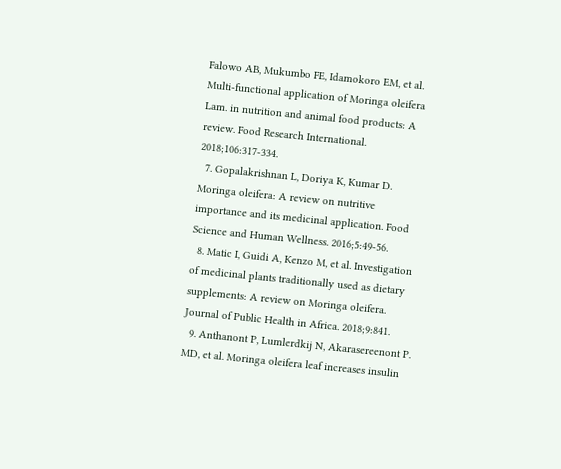Falowo AB, Mukumbo FE, Idamokoro EM, et al. Multi-functional application of Moringa oleifera Lam. in nutrition and animal food products: A review. Food Research International. 2018;106:317-334.
  7. Gopalakrishnan L, Doriya K, Kumar D. Moringa oleifera: A review on nutritive importance and its medicinal application. Food Science and Human Wellness. 2016;5:49-56.
  8. Matic I, Guidi A, Kenzo M, et al. Investigation of medicinal plants traditionally used as dietary supplements: A review on Moringa oleifera. Journal of Public Health in Africa. 2018;9:841.
  9. Anthanont P, Lumlerdkij N, Akarasereenont P. MD, et al. Moringa oleifera leaf increases insulin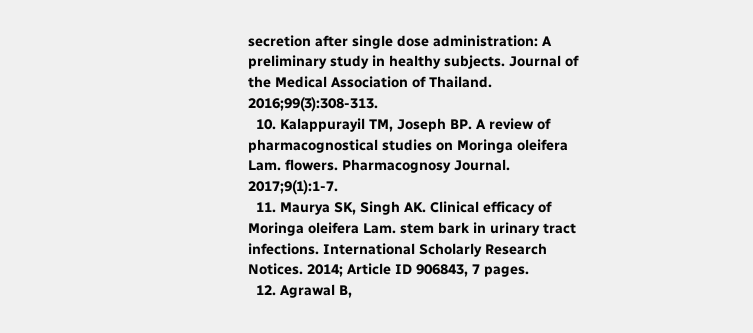secretion after single dose administration: A preliminary study in healthy subjects. Journal of the Medical Association of Thailand. 2016;99(3):308-313.
  10. Kalappurayil TM, Joseph BP. A review of pharmacognostical studies on Moringa oleifera Lam. flowers. Pharmacognosy Journal. 2017;9(1):1-7.
  11. Maurya SK, Singh AK. Clinical efficacy of Moringa oleifera Lam. stem bark in urinary tract infections. International Scholarly Research Notices. 2014; Article ID 906843, 7 pages.
  12. Agrawal B,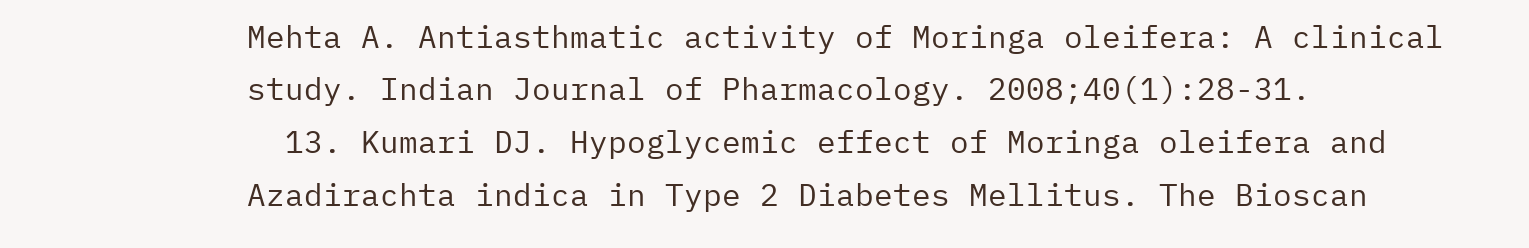Mehta A. Antiasthmatic activity of Moringa oleifera: A clinical study. Indian Journal of Pharmacology. 2008;40(1):28-31.
  13. Kumari DJ. Hypoglycemic effect of Moringa oleifera and Azadirachta indica in Type 2 Diabetes Mellitus. The Bioscan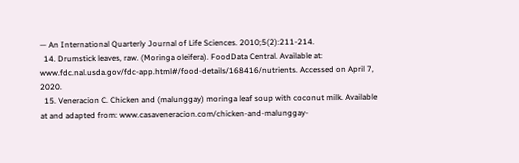— An International Quarterly Journal of Life Sciences. 2010;5(2):211-214.
  14. Drumstick leaves, raw. (Moringa oleifera). FoodData Central. Available at: www.fdc.nal.usda.gov/fdc-app.html#/food-details/168416/nutrients. Accessed on April 7, 2020.
  15. Veneracion C. Chicken and (malunggay) moringa leaf soup with coconut milk. Available at and adapted from: www.casaveneracion.com/chicken-and-malunggay-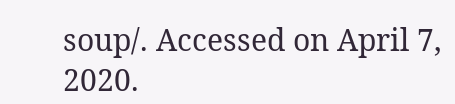soup/. Accessed on April 7, 2020.